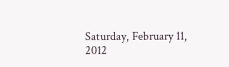Saturday, February 11, 2012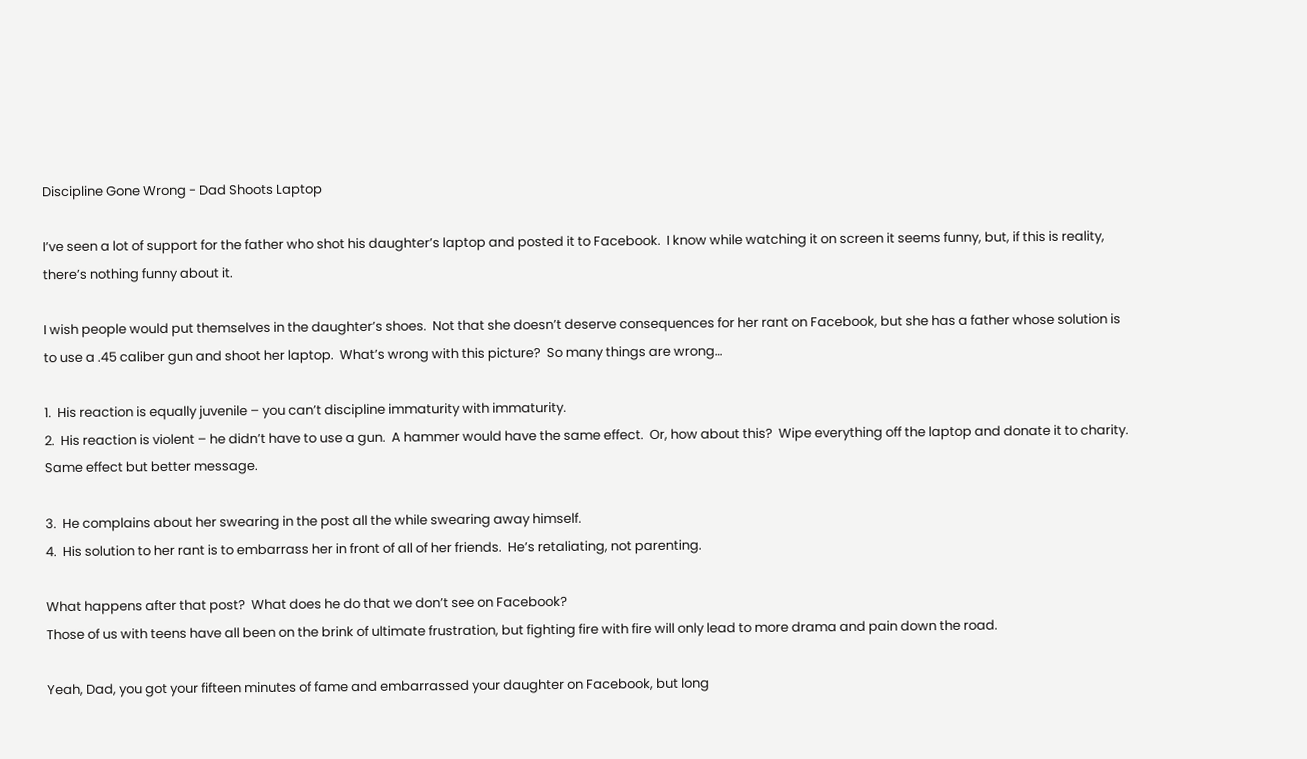Discipline Gone Wrong - Dad Shoots Laptop

I’ve seen a lot of support for the father who shot his daughter’s laptop and posted it to Facebook.  I know while watching it on screen it seems funny, but, if this is reality, there’s nothing funny about it.

I wish people would put themselves in the daughter’s shoes.  Not that she doesn’t deserve consequences for her rant on Facebook, but she has a father whose solution is to use a .45 caliber gun and shoot her laptop.  What’s wrong with this picture?  So many things are wrong…

1.  His reaction is equally juvenile – you can’t discipline immaturity with immaturity.
2.  His reaction is violent – he didn’t have to use a gun.  A hammer would have the same effect.  Or, how about this?  Wipe everything off the laptop and donate it to charity.  Same effect but better message.

3.  He complains about her swearing in the post all the while swearing away himself.
4.  His solution to her rant is to embarrass her in front of all of her friends.  He’s retaliating, not parenting.

What happens after that post?  What does he do that we don’t see on Facebook?
Those of us with teens have all been on the brink of ultimate frustration, but fighting fire with fire will only lead to more drama and pain down the road.

Yeah, Dad, you got your fifteen minutes of fame and embarrassed your daughter on Facebook, but long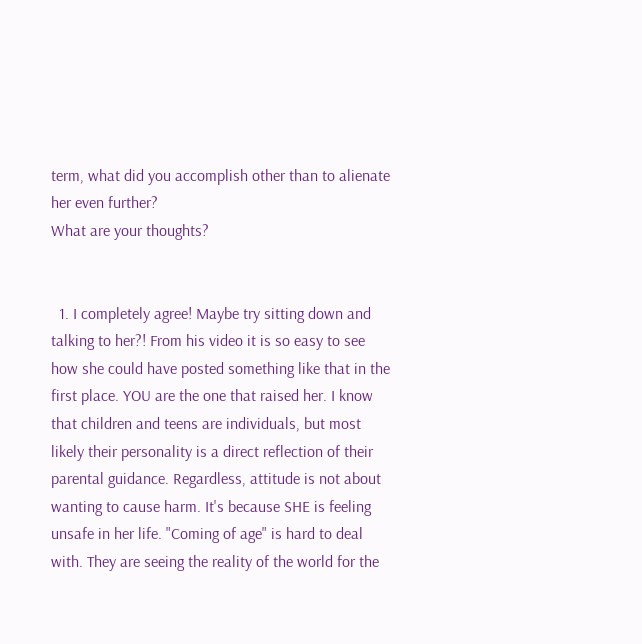term, what did you accomplish other than to alienate her even further?
What are your thoughts?


  1. I completely agree! Maybe try sitting down and talking to her?! From his video it is so easy to see how she could have posted something like that in the first place. YOU are the one that raised her. I know that children and teens are individuals, but most likely their personality is a direct reflection of their parental guidance. Regardless, attitude is not about wanting to cause harm. It's because SHE is feeling unsafe in her life. "Coming of age" is hard to deal with. They are seeing the reality of the world for the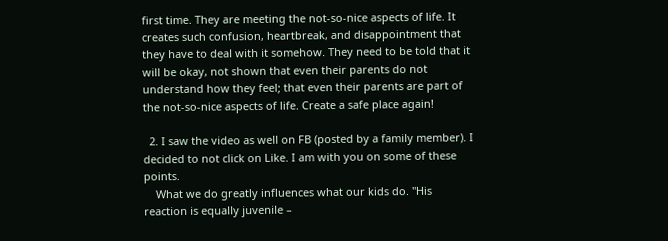first time. They are meeting the not-so-nice aspects of life. It creates such confusion, heartbreak, and disappointment that they have to deal with it somehow. They need to be told that it will be okay, not shown that even their parents do not understand how they feel; that even their parents are part of the not-so-nice aspects of life. Create a safe place again!

  2. I saw the video as well on FB (posted by a family member). I decided to not click on Like. I am with you on some of these points.
    What we do greatly influences what our kids do. "His reaction is equally juvenile –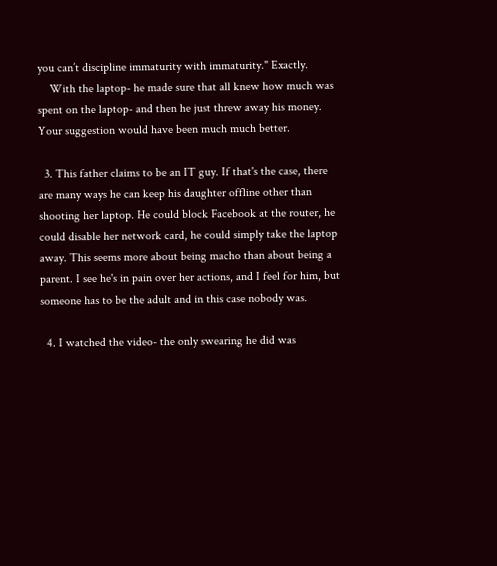you can’t discipline immaturity with immaturity." Exactly.
    With the laptop- he made sure that all knew how much was spent on the laptop- and then he just threw away his money. Your suggestion would have been much much better.

  3. This father claims to be an IT guy. If that's the case, there are many ways he can keep his daughter offline other than shooting her laptop. He could block Facebook at the router, he could disable her network card, he could simply take the laptop away. This seems more about being macho than about being a parent. I see he's in pain over her actions, and I feel for him, but someone has to be the adult and in this case nobody was.

  4. I watched the video- the only swearing he did was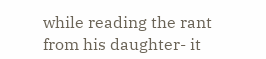while reading the rant from his daughter- it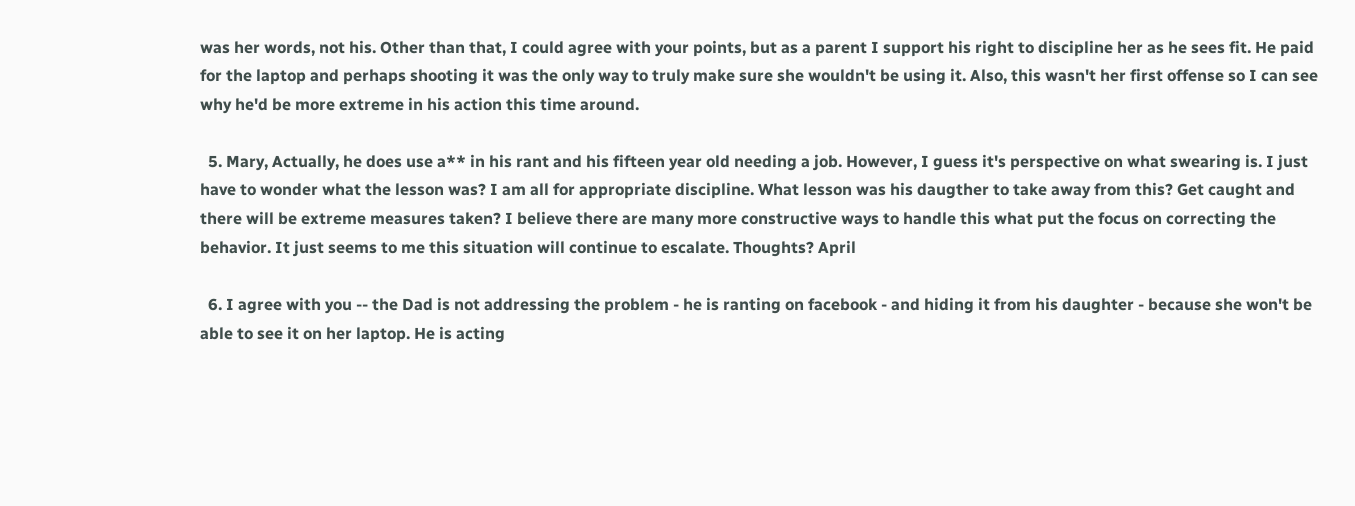was her words, not his. Other than that, I could agree with your points, but as a parent I support his right to discipline her as he sees fit. He paid for the laptop and perhaps shooting it was the only way to truly make sure she wouldn't be using it. Also, this wasn't her first offense so I can see why he'd be more extreme in his action this time around.

  5. Mary, Actually, he does use a** in his rant and his fifteen year old needing a job. However, I guess it's perspective on what swearing is. I just have to wonder what the lesson was? I am all for appropriate discipline. What lesson was his daugther to take away from this? Get caught and there will be extreme measures taken? I believe there are many more constructive ways to handle this what put the focus on correcting the behavior. It just seems to me this situation will continue to escalate. Thoughts? April

  6. I agree with you -- the Dad is not addressing the problem - he is ranting on facebook - and hiding it from his daughter - because she won't be able to see it on her laptop. He is acting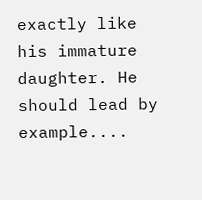exactly like his immature daughter. He should lead by example....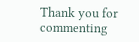Thank you for commenting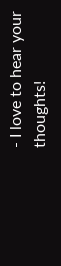- I love to hear your thoughts!